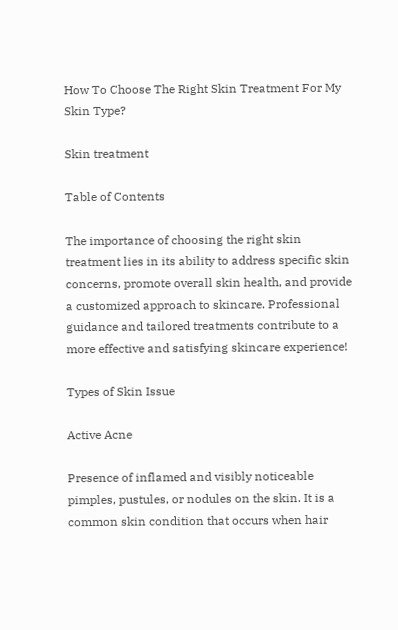How To Choose The Right Skin Treatment For My Skin Type?

Skin treatment

Table of Contents

The importance of choosing the right skin treatment lies in its ability to address specific skin concerns, promote overall skin health, and provide a customized approach to skincare. Professional guidance and tailored treatments contribute to a more effective and satisfying skincare experience!

Types of Skin Issue

Active Acne

Presence of inflamed and visibly noticeable pimples, pustules, or nodules on the skin. It is a common skin condition that occurs when hair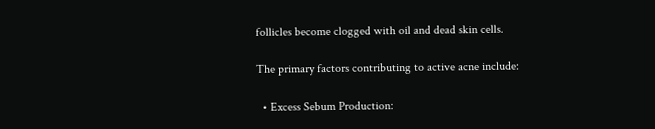follicles become clogged with oil and dead skin cells.

The primary factors contributing to active acne include:

  • Excess Sebum Production: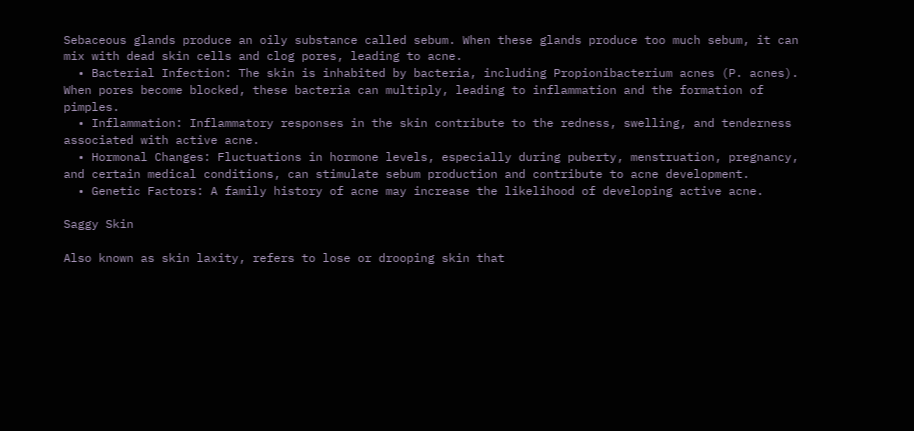Sebaceous glands produce an oily substance called sebum. When these glands produce too much sebum, it can mix with dead skin cells and clog pores, leading to acne.
  • Bacterial Infection: The skin is inhabited by bacteria, including Propionibacterium acnes (P. acnes). When pores become blocked, these bacteria can multiply, leading to inflammation and the formation of pimples.
  • Inflammation: Inflammatory responses in the skin contribute to the redness, swelling, and tenderness associated with active acne.
  • Hormonal Changes: Fluctuations in hormone levels, especially during puberty, menstruation, pregnancy, and certain medical conditions, can stimulate sebum production and contribute to acne development.
  • Genetic Factors: A family history of acne may increase the likelihood of developing active acne.

Saggy Skin

Also known as skin laxity, refers to lose or drooping skin that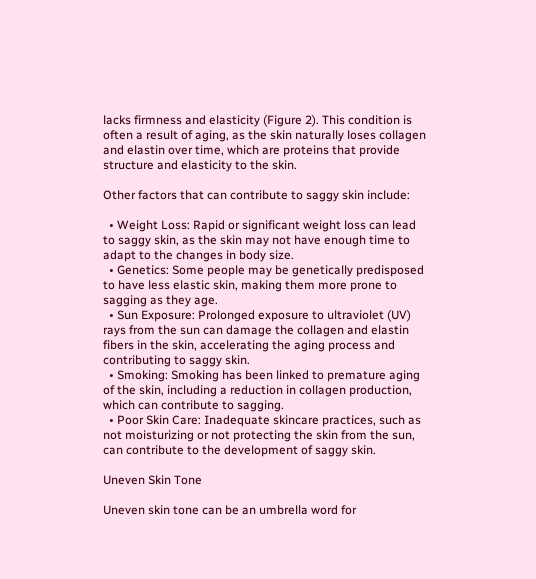lacks firmness and elasticity (Figure 2). This condition is often a result of aging, as the skin naturally loses collagen and elastin over time, which are proteins that provide structure and elasticity to the skin.

Other factors that can contribute to saggy skin include:

  • Weight Loss: Rapid or significant weight loss can lead to saggy skin, as the skin may not have enough time to adapt to the changes in body size.
  • Genetics: Some people may be genetically predisposed to have less elastic skin, making them more prone to sagging as they age.
  • Sun Exposure: Prolonged exposure to ultraviolet (UV) rays from the sun can damage the collagen and elastin fibers in the skin, accelerating the aging process and contributing to saggy skin.
  • Smoking: Smoking has been linked to premature aging of the skin, including a reduction in collagen production, which can contribute to sagging.
  • Poor Skin Care: Inadequate skincare practices, such as not moisturizing or not protecting the skin from the sun, can contribute to the development of saggy skin.

Uneven Skin Tone

Uneven skin tone can be an umbrella word for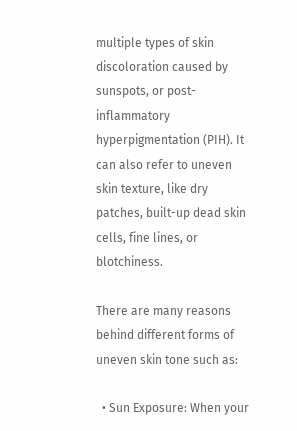multiple types of skin discoloration caused by sunspots, or post-inflammatory hyperpigmentation (PIH). It can also refer to uneven skin texture, like dry patches, built-up dead skin cells, fine lines, or blotchiness.

There are many reasons behind different forms of uneven skin tone such as:

  • Sun Exposure: When your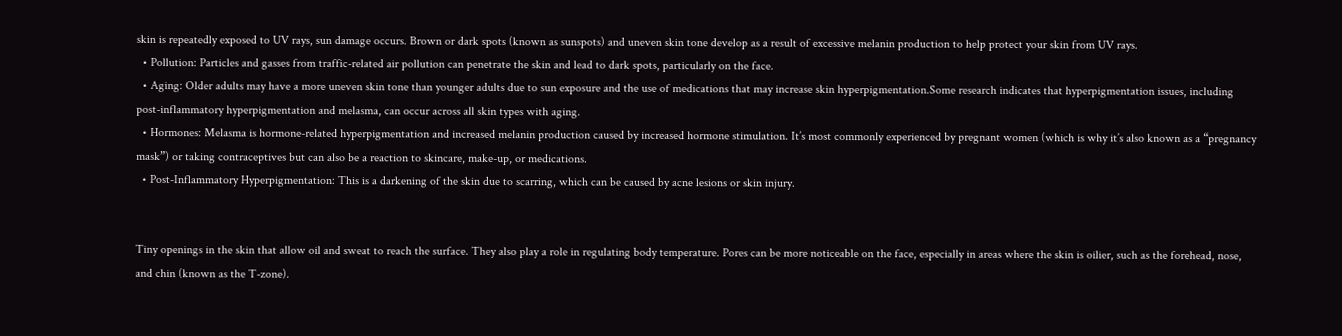skin is repeatedly exposed to UV rays, sun damage occurs. Brown or dark spots (known as sunspots) and uneven skin tone develop as a result of excessive melanin production to help protect your skin from UV rays.
  • Pollution: Particles and gasses from traffic-related air pollution can penetrate the skin and lead to dark spots, particularly on the face.
  • Aging: Older adults may have a more uneven skin tone than younger adults due to sun exposure and the use of medications that may increase skin hyperpigmentation.Some research indicates that hyperpigmentation issues, including post-inflammatory hyperpigmentation and melasma, can occur across all skin types with aging.
  • Hormones: Melasma is hormone-related hyperpigmentation and increased melanin production caused by increased hormone stimulation. It’s most commonly experienced by pregnant women (which is why it’s also known as a “pregnancy mask”) or taking contraceptives but can also be a reaction to skincare, make-up, or medications.
  • Post-Inflammatory Hyperpigmentation: This is a darkening of the skin due to scarring, which can be caused by acne lesions or skin injury.


Tiny openings in the skin that allow oil and sweat to reach the surface. They also play a role in regulating body temperature. Pores can be more noticeable on the face, especially in areas where the skin is oilier, such as the forehead, nose, and chin (known as the T-zone).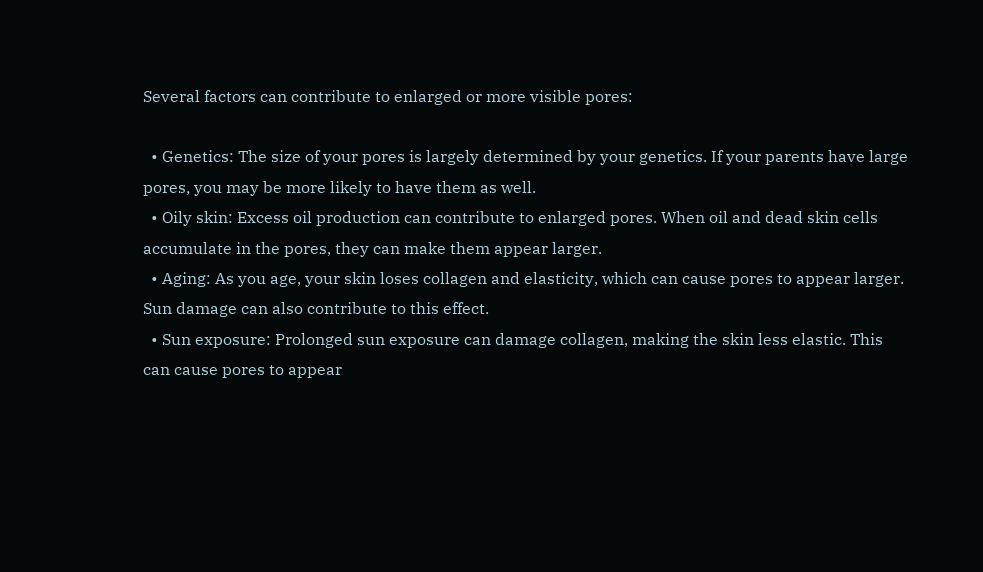Several factors can contribute to enlarged or more visible pores:

  • Genetics: The size of your pores is largely determined by your genetics. If your parents have large pores, you may be more likely to have them as well.
  • Oily skin: Excess oil production can contribute to enlarged pores. When oil and dead skin cells accumulate in the pores, they can make them appear larger.
  • Aging: As you age, your skin loses collagen and elasticity, which can cause pores to appear larger. Sun damage can also contribute to this effect.
  • Sun exposure: Prolonged sun exposure can damage collagen, making the skin less elastic. This can cause pores to appear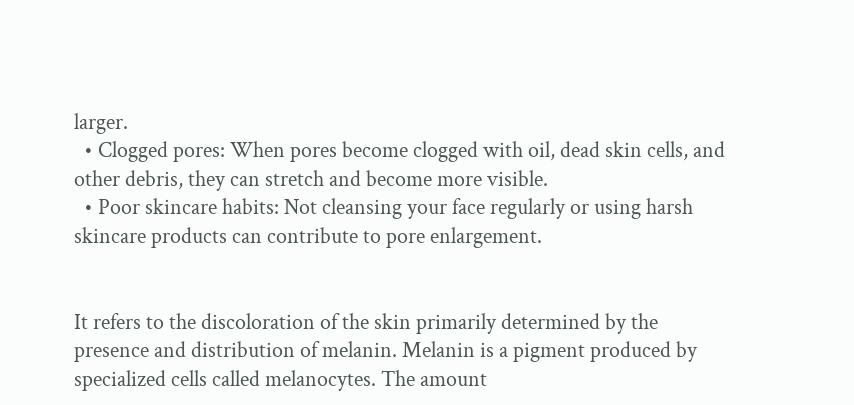larger.
  • Clogged pores: When pores become clogged with oil, dead skin cells, and other debris, they can stretch and become more visible.
  • Poor skincare habits: Not cleansing your face regularly or using harsh skincare products can contribute to pore enlargement.


It refers to the discoloration of the skin primarily determined by the presence and distribution of melanin. Melanin is a pigment produced by specialized cells called melanocytes. The amount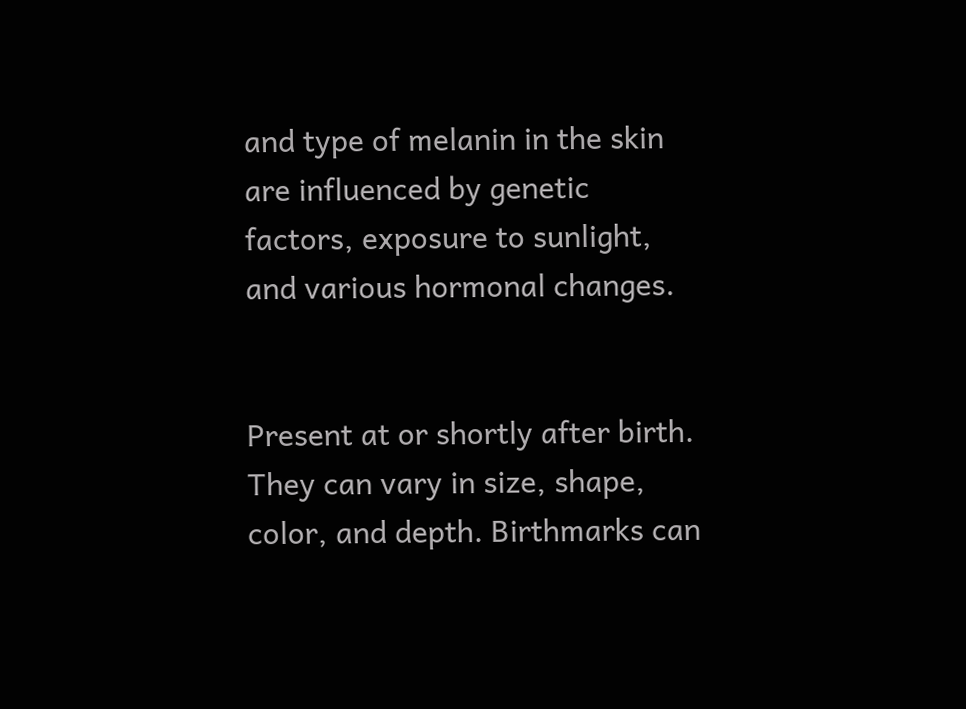and type of melanin in the skin are influenced by genetic factors, exposure to sunlight, and various hormonal changes.


Present at or shortly after birth. They can vary in size, shape, color, and depth. Birthmarks can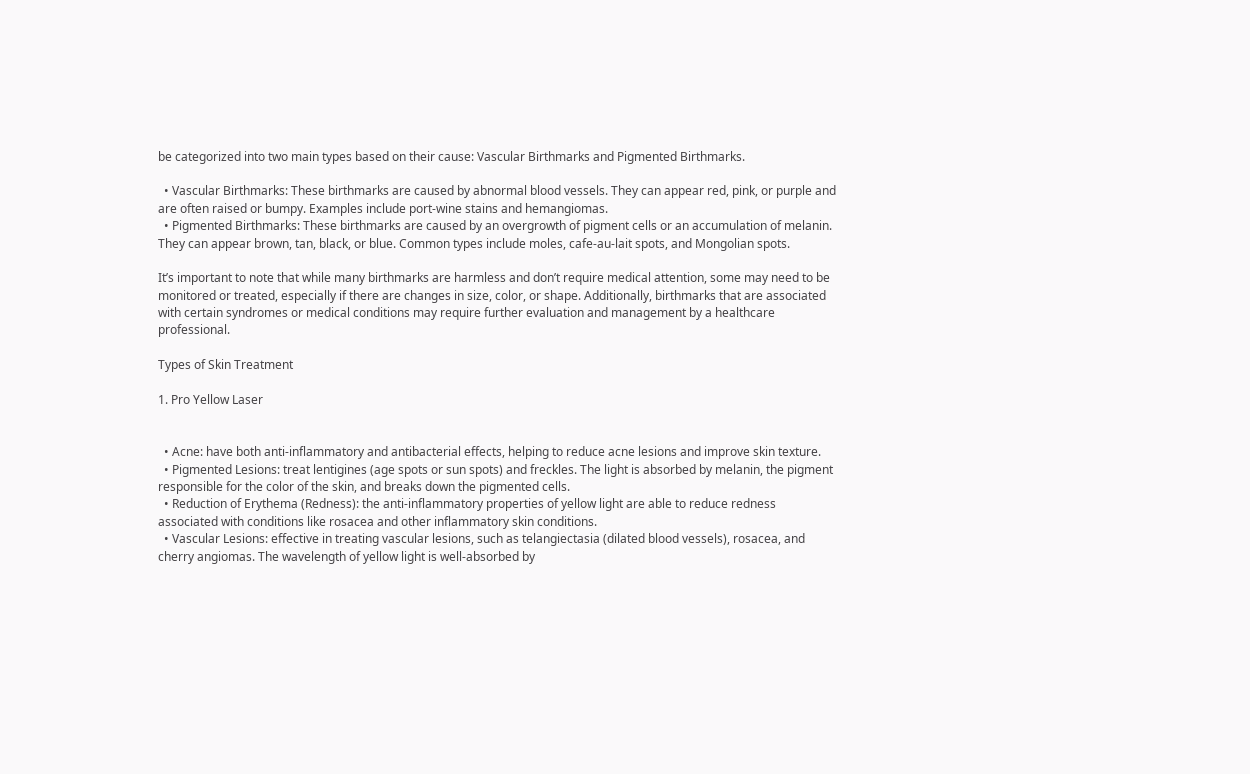be categorized into two main types based on their cause: Vascular Birthmarks and Pigmented Birthmarks.

  • Vascular Birthmarks: These birthmarks are caused by abnormal blood vessels. They can appear red, pink, or purple and are often raised or bumpy. Examples include port-wine stains and hemangiomas.
  • Pigmented Birthmarks: These birthmarks are caused by an overgrowth of pigment cells or an accumulation of melanin. They can appear brown, tan, black, or blue. Common types include moles, cafe-au-lait spots, and Mongolian spots.

It’s important to note that while many birthmarks are harmless and don’t require medical attention, some may need to be monitored or treated, especially if there are changes in size, color, or shape. Additionally, birthmarks that are associated with certain syndromes or medical conditions may require further evaluation and management by a healthcare professional.

Types of Skin Treatment

1. Pro Yellow Laser


  • Acne: have both anti-inflammatory and antibacterial effects, helping to reduce acne lesions and improve skin texture.
  • Pigmented Lesions: treat lentigines (age spots or sun spots) and freckles. The light is absorbed by melanin, the pigment responsible for the color of the skin, and breaks down the pigmented cells.
  • Reduction of Erythema (Redness): the anti-inflammatory properties of yellow light are able to reduce redness associated with conditions like rosacea and other inflammatory skin conditions.
  • Vascular Lesions: effective in treating vascular lesions, such as telangiectasia (dilated blood vessels), rosacea, and cherry angiomas. The wavelength of yellow light is well-absorbed by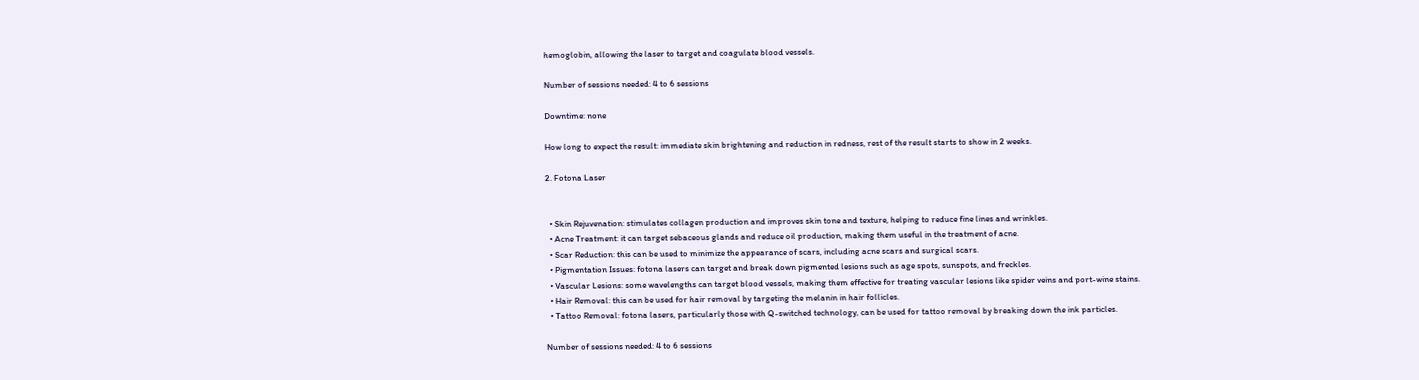hemoglobin, allowing the laser to target and coagulate blood vessels.

Number of sessions needed: 4 to 6 sessions

Downtime: none

How long to expect the result: immediate skin brightening and reduction in redness, rest of the result starts to show in 2 weeks.

2. Fotona Laser


  • Skin Rejuvenation: stimulates collagen production and improves skin tone and texture, helping to reduce fine lines and wrinkles.
  • Acne Treatment: it can target sebaceous glands and reduce oil production, making them useful in the treatment of acne.
  • Scar Reduction: this can be used to minimize the appearance of scars, including acne scars and surgical scars.
  • Pigmentation Issues: fotona lasers can target and break down pigmented lesions such as age spots, sunspots, and freckles.
  • Vascular Lesions: some wavelengths can target blood vessels, making them effective for treating vascular lesions like spider veins and port-wine stains.
  • Hair Removal: this can be used for hair removal by targeting the melanin in hair follicles.
  • Tattoo Removal: fotona lasers, particularly those with Q-switched technology, can be used for tattoo removal by breaking down the ink particles.

Number of sessions needed: 4 to 6 sessions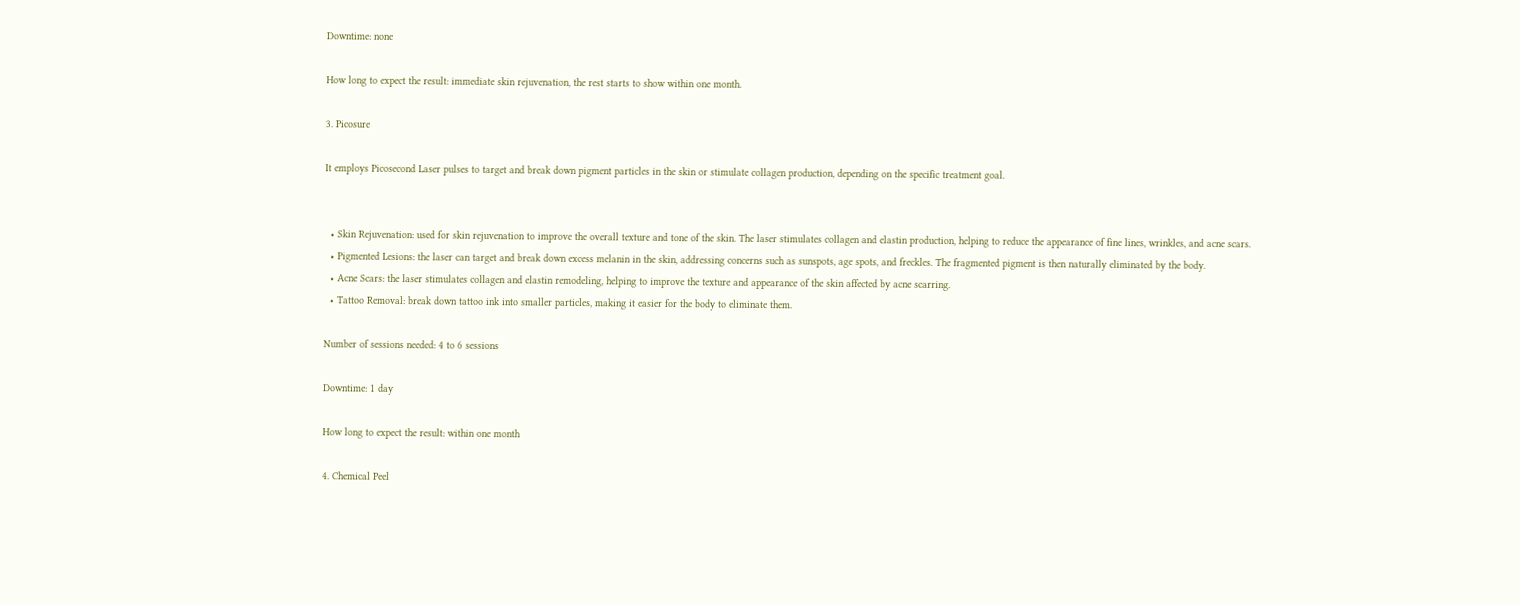Downtime: none

How long to expect the result: immediate skin rejuvenation, the rest starts to show within one month.

3. Picosure

It employs Picosecond Laser pulses to target and break down pigment particles in the skin or stimulate collagen production, depending on the specific treatment goal.


  • Skin Rejuvenation: used for skin rejuvenation to improve the overall texture and tone of the skin. The laser stimulates collagen and elastin production, helping to reduce the appearance of fine lines, wrinkles, and acne scars.
  • Pigmented Lesions: the laser can target and break down excess melanin in the skin, addressing concerns such as sunspots, age spots, and freckles. The fragmented pigment is then naturally eliminated by the body.
  • Acne Scars: the laser stimulates collagen and elastin remodeling, helping to improve the texture and appearance of the skin affected by acne scarring.
  • Tattoo Removal: break down tattoo ink into smaller particles, making it easier for the body to eliminate them.

Number of sessions needed: 4 to 6 sessions

Downtime: 1 day

How long to expect the result: within one month

4. Chemical Peel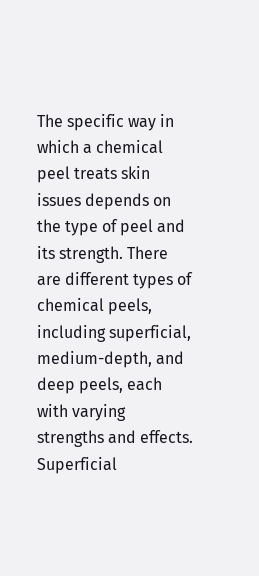The specific way in which a chemical peel treats skin issues depends on the type of peel and its strength. There are different types of chemical peels, including superficial, medium-depth, and deep peels, each with varying strengths and effects. Superficial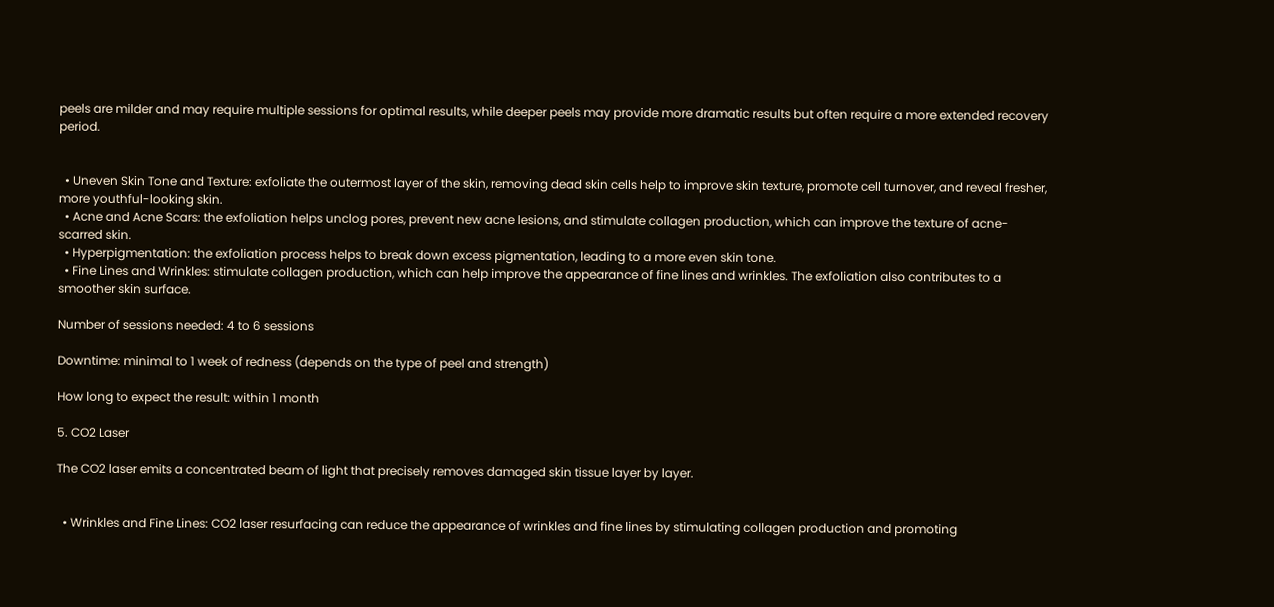peels are milder and may require multiple sessions for optimal results, while deeper peels may provide more dramatic results but often require a more extended recovery period.


  • Uneven Skin Tone and Texture: exfoliate the outermost layer of the skin, removing dead skin cells help to improve skin texture, promote cell turnover, and reveal fresher, more youthful-looking skin.
  • Acne and Acne Scars: the exfoliation helps unclog pores, prevent new acne lesions, and stimulate collagen production, which can improve the texture of acne-scarred skin.
  • Hyperpigmentation: the exfoliation process helps to break down excess pigmentation, leading to a more even skin tone.
  • Fine Lines and Wrinkles: stimulate collagen production, which can help improve the appearance of fine lines and wrinkles. The exfoliation also contributes to a smoother skin surface.

Number of sessions needed: 4 to 6 sessions

Downtime: minimal to 1 week of redness (depends on the type of peel and strength)

How long to expect the result: within 1 month

5. CO2 Laser

The CO2 laser emits a concentrated beam of light that precisely removes damaged skin tissue layer by layer.


  • Wrinkles and Fine Lines: CO2 laser resurfacing can reduce the appearance of wrinkles and fine lines by stimulating collagen production and promoting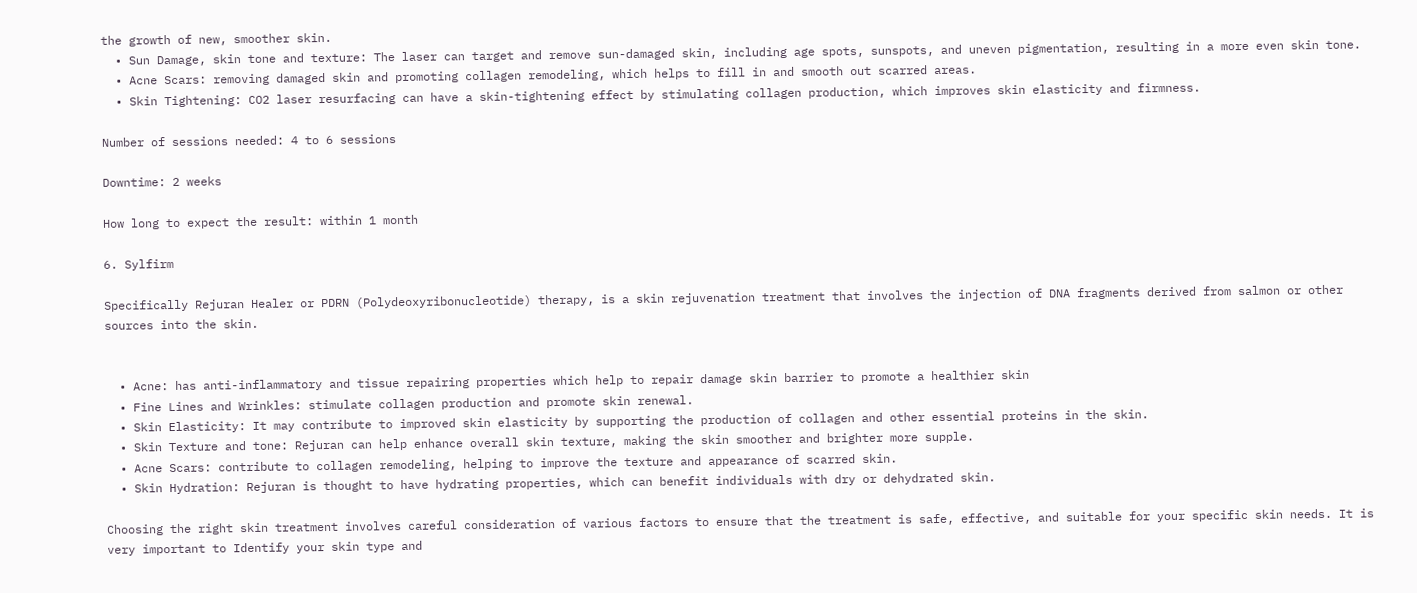the growth of new, smoother skin.
  • Sun Damage, skin tone and texture: The laser can target and remove sun-damaged skin, including age spots, sunspots, and uneven pigmentation, resulting in a more even skin tone.
  • Acne Scars: removing damaged skin and promoting collagen remodeling, which helps to fill in and smooth out scarred areas.
  • Skin Tightening: CO2 laser resurfacing can have a skin-tightening effect by stimulating collagen production, which improves skin elasticity and firmness.

Number of sessions needed: 4 to 6 sessions

Downtime: 2 weeks

How long to expect the result: within 1 month

6. Sylfirm

Specifically Rejuran Healer or PDRN (Polydeoxyribonucleotide) therapy, is a skin rejuvenation treatment that involves the injection of DNA fragments derived from salmon or other sources into the skin.


  • Acne: has anti-inflammatory and tissue repairing properties which help to repair damage skin barrier to promote a healthier skin
  • Fine Lines and Wrinkles: stimulate collagen production and promote skin renewal.
  • Skin Elasticity: It may contribute to improved skin elasticity by supporting the production of collagen and other essential proteins in the skin.
  • Skin Texture and tone: Rejuran can help enhance overall skin texture, making the skin smoother and brighter more supple.
  • Acne Scars: contribute to collagen remodeling, helping to improve the texture and appearance of scarred skin.
  • Skin Hydration: Rejuran is thought to have hydrating properties, which can benefit individuals with dry or dehydrated skin.

Choosing the right skin treatment involves careful consideration of various factors to ensure that the treatment is safe, effective, and suitable for your specific skin needs. It is very important to Identify your skin type and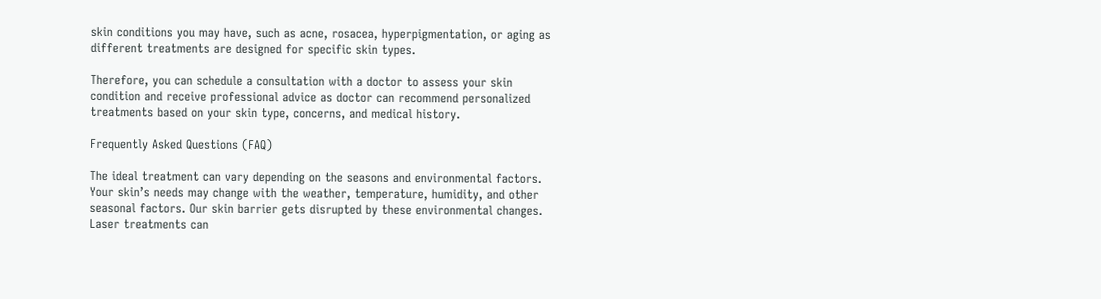skin conditions you may have, such as acne, rosacea, hyperpigmentation, or aging as different treatments are designed for specific skin types.

Therefore, you can schedule a consultation with a doctor to assess your skin condition and receive professional advice as doctor can recommend personalized treatments based on your skin type, concerns, and medical history.

Frequently Asked Questions (FAQ)

The ideal treatment can vary depending on the seasons and environmental factors. Your skin’s needs may change with the weather, temperature, humidity, and other seasonal factors. Our skin barrier gets disrupted by these environmental changes. Laser treatments can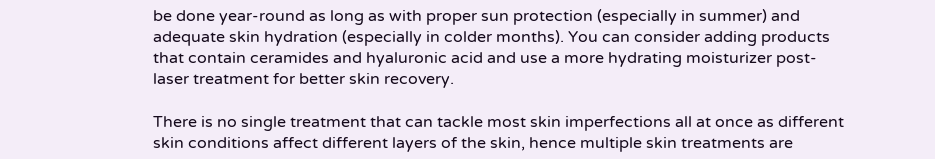be done year-round as long as with proper sun protection (especially in summer) and adequate skin hydration (especially in colder months). You can consider adding products that contain ceramides and hyaluronic acid and use a more hydrating moisturizer post-laser treatment for better skin recovery.

There is no single treatment that can tackle most skin imperfections all at once as different skin conditions affect different layers of the skin, hence multiple skin treatments are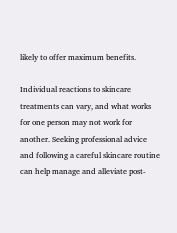likely to offer maximum benefits.

Individual reactions to skincare treatments can vary, and what works for one person may not work for another. Seeking professional advice and following a careful skincare routine can help manage and alleviate post-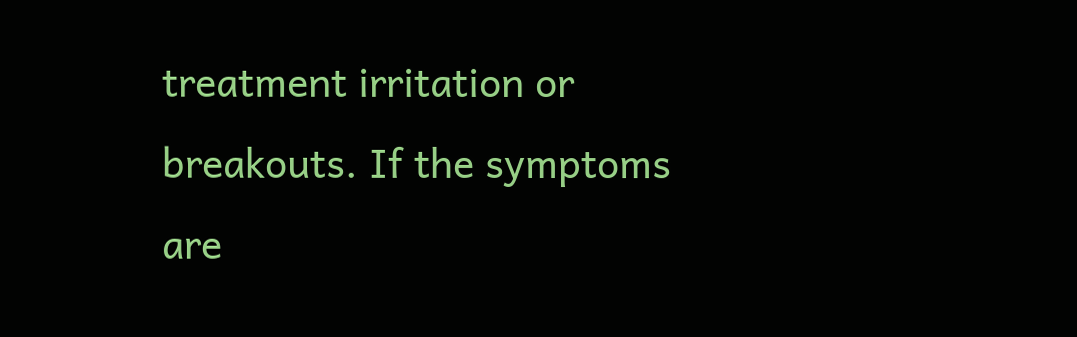treatment irritation or breakouts. If the symptoms are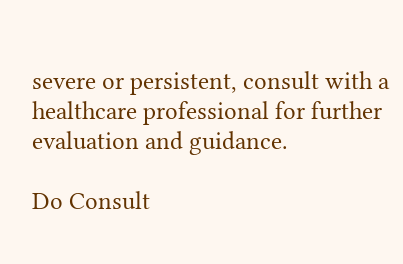severe or persistent, consult with a healthcare professional for further evaluation and guidance.

Do Consult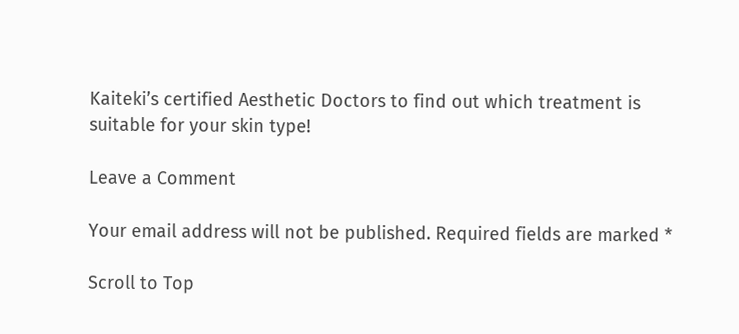Kaiteki’s certified Aesthetic Doctors to find out which treatment is suitable for your skin type!

Leave a Comment

Your email address will not be published. Required fields are marked *

Scroll to Top